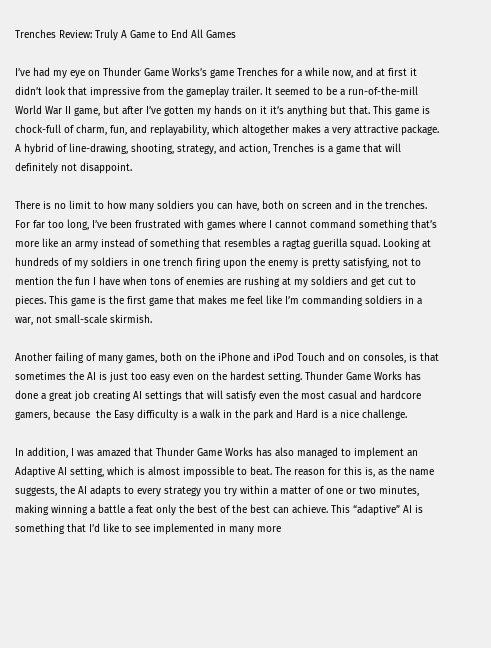Trenches Review: Truly A Game to End All Games

I’ve had my eye on Thunder Game Works’s game Trenches for a while now, and at first it didn’t look that impressive from the gameplay trailer. It seemed to be a run-of-the-mill World War II game, but after I’ve gotten my hands on it it’s anything but that. This game is chock-full of charm, fun, and replayability, which altogether makes a very attractive package. A hybrid of line-drawing, shooting, strategy, and action, Trenches is a game that will definitely not disappoint.

There is no limit to how many soldiers you can have, both on screen and in the trenches. For far too long, I’ve been frustrated with games where I cannot command something that’s more like an army instead of something that resembles a ragtag guerilla squad. Looking at hundreds of my soldiers in one trench firing upon the enemy is pretty satisfying, not to mention the fun I have when tons of enemies are rushing at my soldiers and get cut to pieces. This game is the first game that makes me feel like I’m commanding soldiers in a war, not small-scale skirmish.

Another failing of many games, both on the iPhone and iPod Touch and on consoles, is that sometimes the AI is just too easy even on the hardest setting. Thunder Game Works has done a great job creating AI settings that will satisfy even the most casual and hardcore gamers, because  the Easy difficulty is a walk in the park and Hard is a nice challenge.

In addition, I was amazed that Thunder Game Works has also managed to implement an Adaptive AI setting, which is almost impossible to beat. The reason for this is, as the name suggests, the AI adapts to every strategy you try within a matter of one or two minutes, making winning a battle a feat only the best of the best can achieve. This “adaptive” AI is something that I’d like to see implemented in many more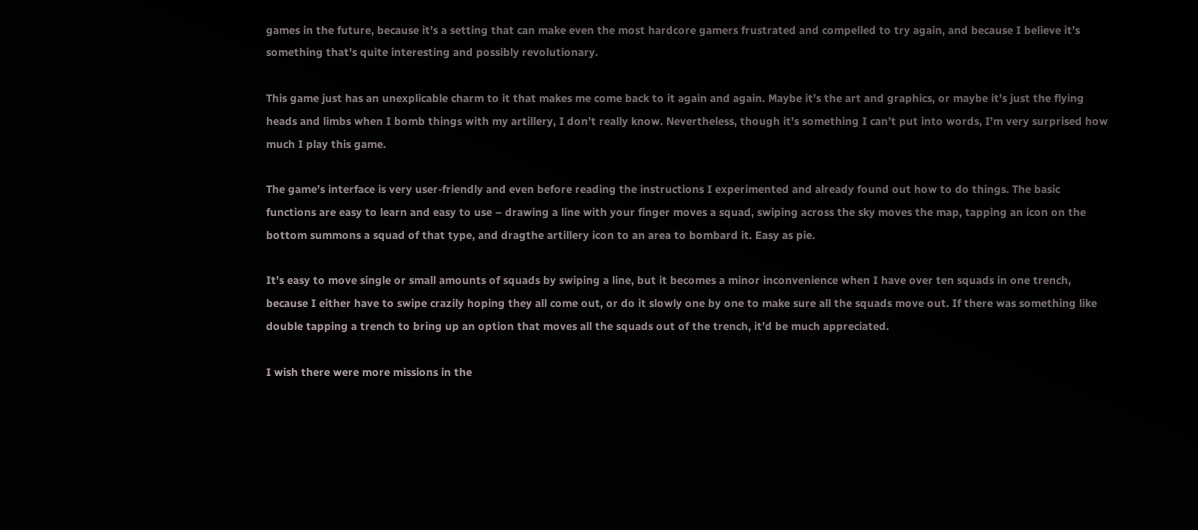games in the future, because it’s a setting that can make even the most hardcore gamers frustrated and compelled to try again, and because I believe it’s something that’s quite interesting and possibly revolutionary.

This game just has an unexplicable charm to it that makes me come back to it again and again. Maybe it’s the art and graphics, or maybe it’s just the flying heads and limbs when I bomb things with my artillery, I don’t really know. Nevertheless, though it’s something I can’t put into words, I’m very surprised how much I play this game.

The game’s interface is very user-friendly and even before reading the instructions I experimented and already found out how to do things. The basic functions are easy to learn and easy to use – drawing a line with your finger moves a squad, swiping across the sky moves the map, tapping an icon on the bottom summons a squad of that type, and dragthe artillery icon to an area to bombard it. Easy as pie.

It’s easy to move single or small amounts of squads by swiping a line, but it becomes a minor inconvenience when I have over ten squads in one trench, because I either have to swipe crazily hoping they all come out, or do it slowly one by one to make sure all the squads move out. If there was something like double tapping a trench to bring up an option that moves all the squads out of the trench, it’d be much appreciated.

I wish there were more missions in the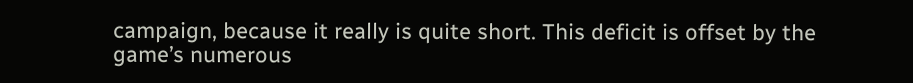campaign, because it really is quite short. This deficit is offset by the game’s numerous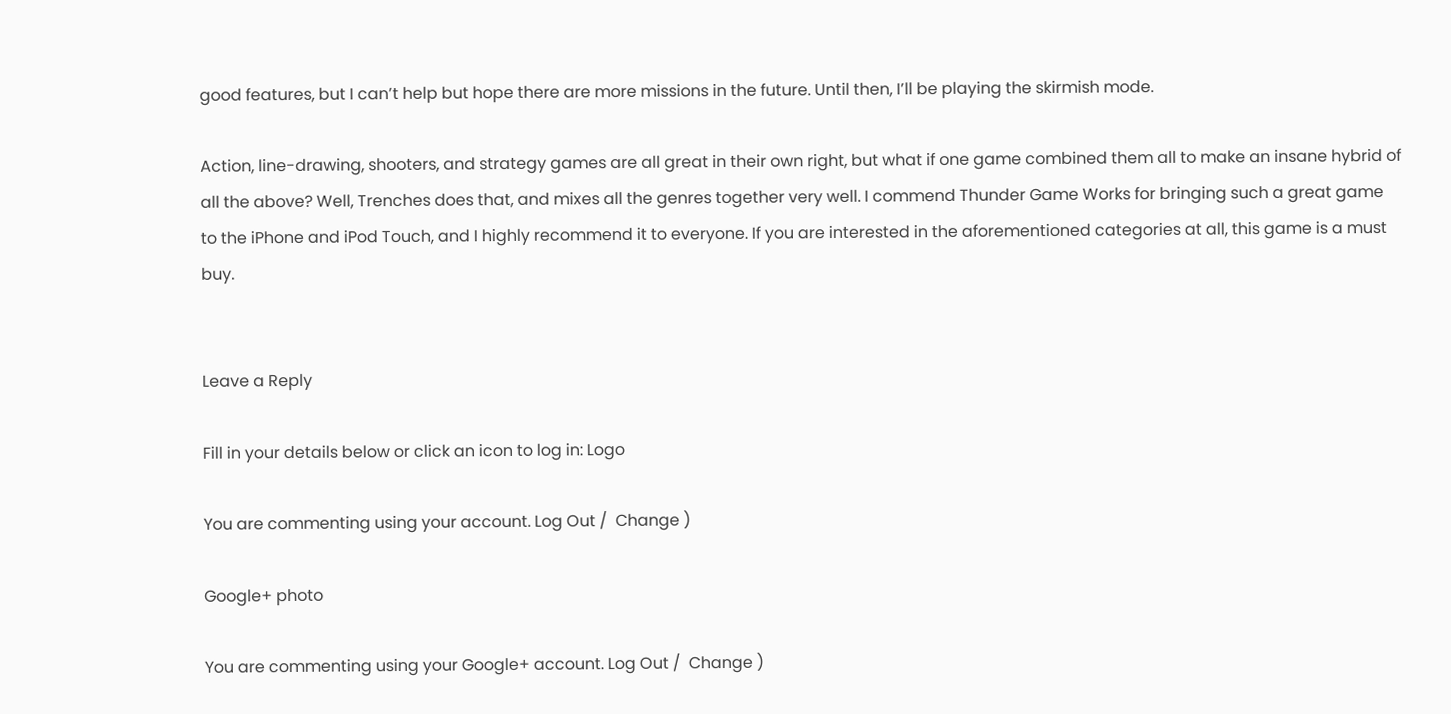good features, but I can’t help but hope there are more missions in the future. Until then, I’ll be playing the skirmish mode.

Action, line-drawing, shooters, and strategy games are all great in their own right, but what if one game combined them all to make an insane hybrid of all the above? Well, Trenches does that, and mixes all the genres together very well. I commend Thunder Game Works for bringing such a great game to the iPhone and iPod Touch, and I highly recommend it to everyone. If you are interested in the aforementioned categories at all, this game is a must buy.


Leave a Reply

Fill in your details below or click an icon to log in: Logo

You are commenting using your account. Log Out /  Change )

Google+ photo

You are commenting using your Google+ account. Log Out /  Change )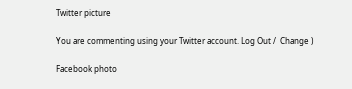Twitter picture

You are commenting using your Twitter account. Log Out /  Change )

Facebook photo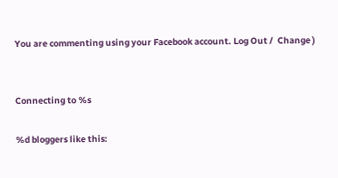You are commenting using your Facebook account. Log Out /  Change )


Connecting to %s

%d bloggers like this: